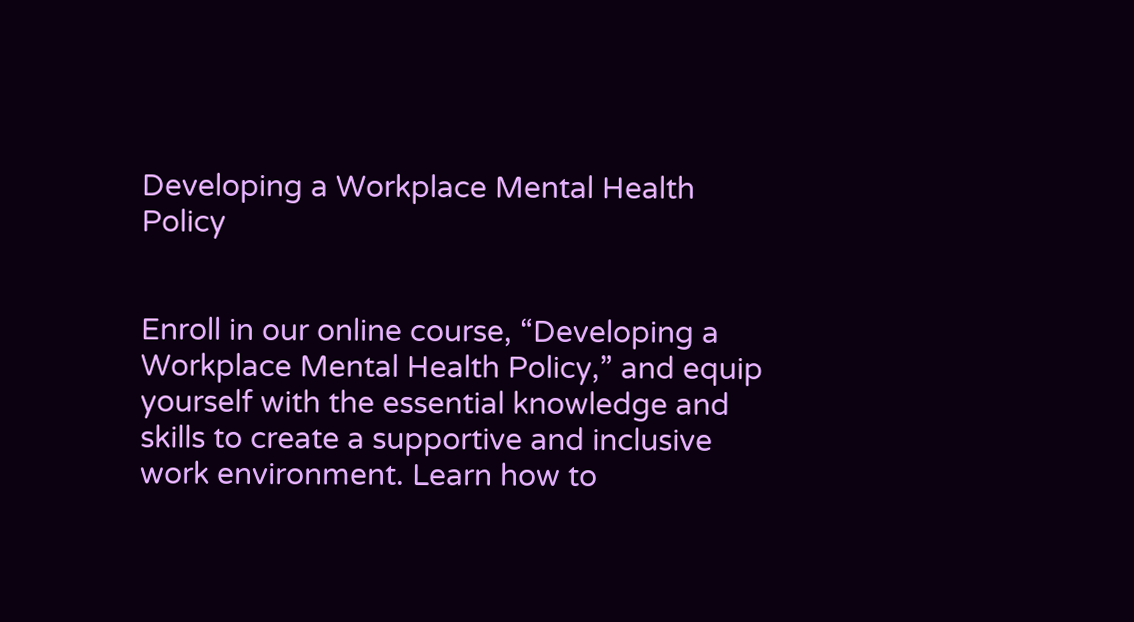Developing a Workplace Mental Health Policy


Enroll in our online course, “Developing a Workplace Mental Health Policy,” and equip yourself with the essential knowledge and skills to create a supportive and inclusive work environment. Learn how to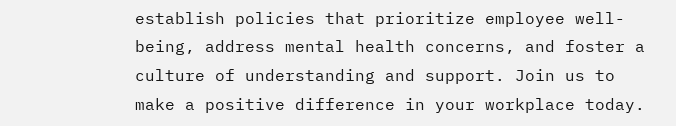establish policies that prioritize employee well-being, address mental health concerns, and foster a culture of understanding and support. Join us to make a positive difference in your workplace today.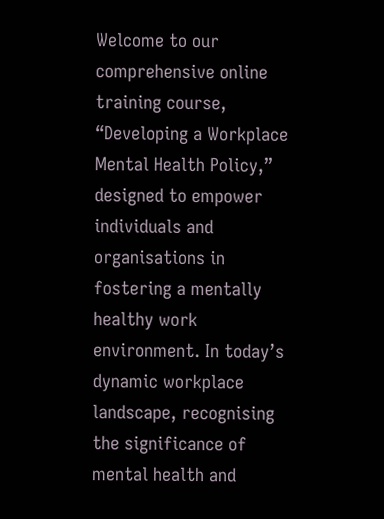Welcome to our comprehensive online training course, “Developing a Workplace Mental Health Policy,” designed to empower individuals and organisations in fostering a mentally healthy work environment. In today’s dynamic workplace landscape, recognising the significance of mental health and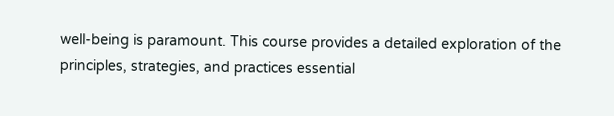well-being is paramount. This course provides a detailed exploration of the principles, strategies, and practices essential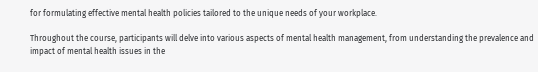for formulating effective mental health policies tailored to the unique needs of your workplace.

Throughout the course, participants will delve into various aspects of mental health management, from understanding the prevalence and impact of mental health issues in the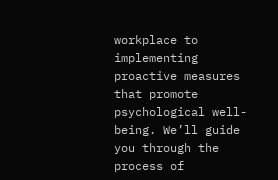workplace to implementing proactive measures that promote psychological well-being. We’ll guide you through the process of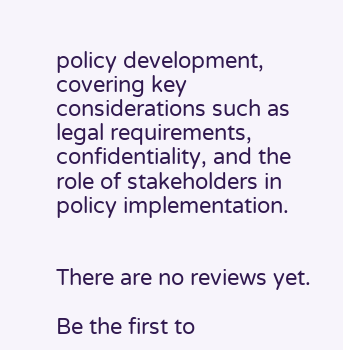policy development, covering key considerations such as legal requirements, confidentiality, and the role of stakeholders in policy implementation.


There are no reviews yet.

Be the first to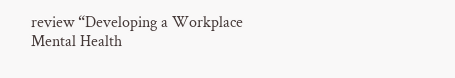review “Developing a Workplace Mental Health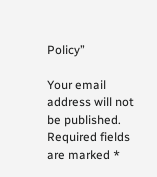Policy”

Your email address will not be published. Required fields are marked *